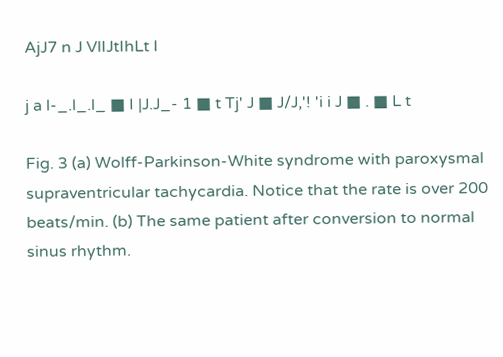AjJ7 n J VlIJtIhLt I

j a l-_.l_.l_ ■ I |J.J_- 1 ■ t Tj' J ■ J/J,'! 'i i J ■ . ■ L t

Fig. 3 (a) Wolff-Parkinson-White syndrome with paroxysmal supraventricular tachycardia. Notice that the rate is over 200 beats/min. (b) The same patient after conversion to normal sinus rhythm.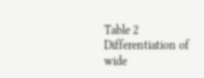Table 2 Differentiation of wide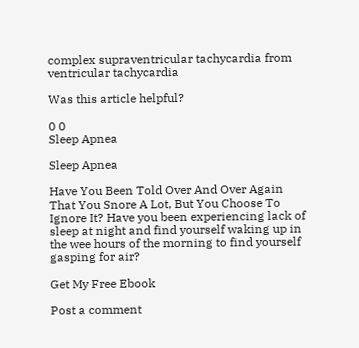complex supraventricular tachycardia from ventricular tachycardia

Was this article helpful?

0 0
Sleep Apnea

Sleep Apnea

Have You Been Told Over And Over Again That You Snore A Lot, But You Choose To Ignore It? Have you been experiencing lack of sleep at night and find yourself waking up in the wee hours of the morning to find yourself gasping for air?

Get My Free Ebook

Post a comment